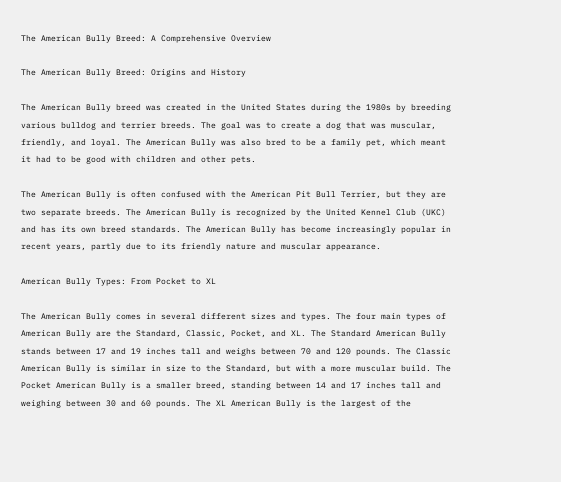The American Bully Breed: A Comprehensive Overview

The American Bully Breed: Origins and History

The American Bully breed was created in the United States during the 1980s by breeding various bulldog and terrier breeds. The goal was to create a dog that was muscular, friendly, and loyal. The American Bully was also bred to be a family pet, which meant it had to be good with children and other pets.

The American Bully is often confused with the American Pit Bull Terrier, but they are two separate breeds. The American Bully is recognized by the United Kennel Club (UKC) and has its own breed standards. The American Bully has become increasingly popular in recent years, partly due to its friendly nature and muscular appearance.

American Bully Types: From Pocket to XL

The American Bully comes in several different sizes and types. The four main types of American Bully are the Standard, Classic, Pocket, and XL. The Standard American Bully stands between 17 and 19 inches tall and weighs between 70 and 120 pounds. The Classic American Bully is similar in size to the Standard, but with a more muscular build. The Pocket American Bully is a smaller breed, standing between 14 and 17 inches tall and weighing between 30 and 60 pounds. The XL American Bully is the largest of the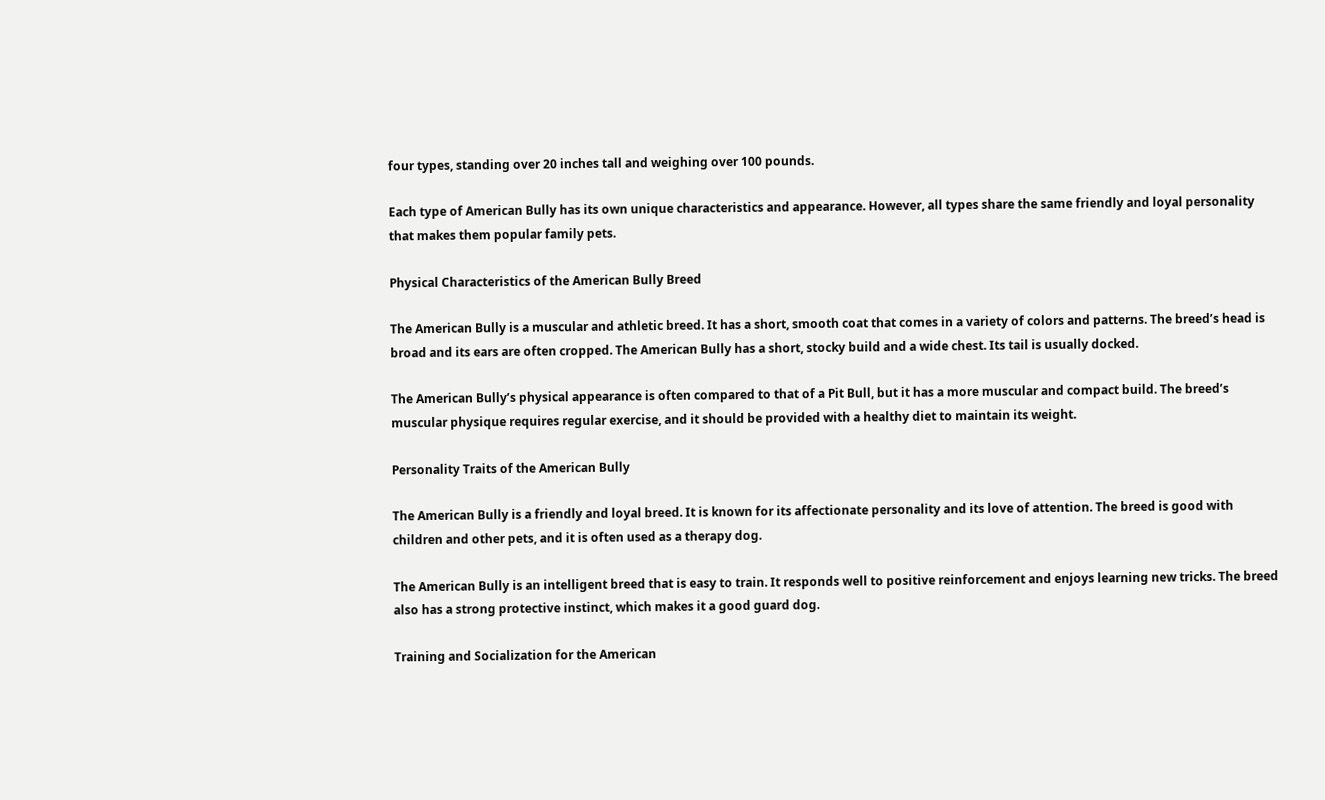four types, standing over 20 inches tall and weighing over 100 pounds.

Each type of American Bully has its own unique characteristics and appearance. However, all types share the same friendly and loyal personality that makes them popular family pets.

Physical Characteristics of the American Bully Breed

The American Bully is a muscular and athletic breed. It has a short, smooth coat that comes in a variety of colors and patterns. The breed’s head is broad and its ears are often cropped. The American Bully has a short, stocky build and a wide chest. Its tail is usually docked.

The American Bully’s physical appearance is often compared to that of a Pit Bull, but it has a more muscular and compact build. The breed’s muscular physique requires regular exercise, and it should be provided with a healthy diet to maintain its weight.

Personality Traits of the American Bully

The American Bully is a friendly and loyal breed. It is known for its affectionate personality and its love of attention. The breed is good with children and other pets, and it is often used as a therapy dog.

The American Bully is an intelligent breed that is easy to train. It responds well to positive reinforcement and enjoys learning new tricks. The breed also has a strong protective instinct, which makes it a good guard dog.

Training and Socialization for the American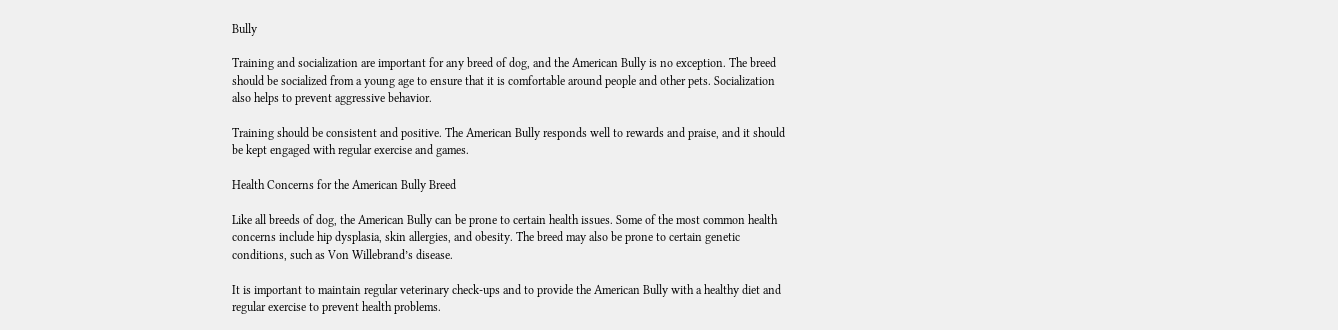Bully

Training and socialization are important for any breed of dog, and the American Bully is no exception. The breed should be socialized from a young age to ensure that it is comfortable around people and other pets. Socialization also helps to prevent aggressive behavior.

Training should be consistent and positive. The American Bully responds well to rewards and praise, and it should be kept engaged with regular exercise and games.

Health Concerns for the American Bully Breed

Like all breeds of dog, the American Bully can be prone to certain health issues. Some of the most common health concerns include hip dysplasia, skin allergies, and obesity. The breed may also be prone to certain genetic conditions, such as Von Willebrand’s disease.

It is important to maintain regular veterinary check-ups and to provide the American Bully with a healthy diet and regular exercise to prevent health problems.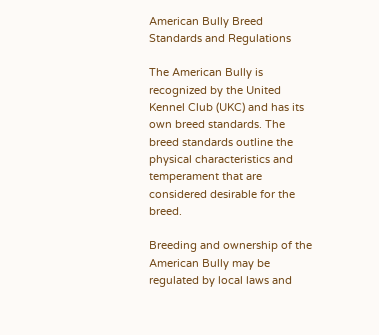American Bully Breed Standards and Regulations

The American Bully is recognized by the United Kennel Club (UKC) and has its own breed standards. The breed standards outline the physical characteristics and temperament that are considered desirable for the breed.

Breeding and ownership of the American Bully may be regulated by local laws and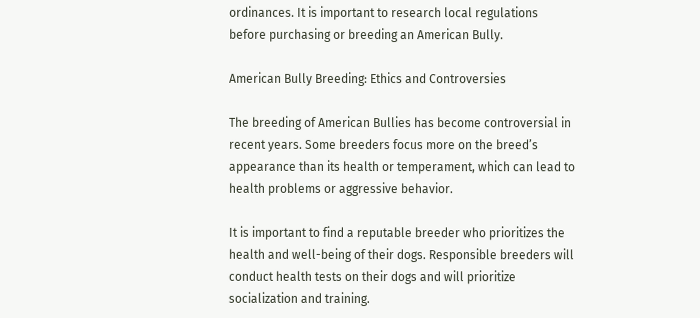ordinances. It is important to research local regulations before purchasing or breeding an American Bully.

American Bully Breeding: Ethics and Controversies

The breeding of American Bullies has become controversial in recent years. Some breeders focus more on the breed’s appearance than its health or temperament, which can lead to health problems or aggressive behavior.

It is important to find a reputable breeder who prioritizes the health and well-being of their dogs. Responsible breeders will conduct health tests on their dogs and will prioritize socialization and training.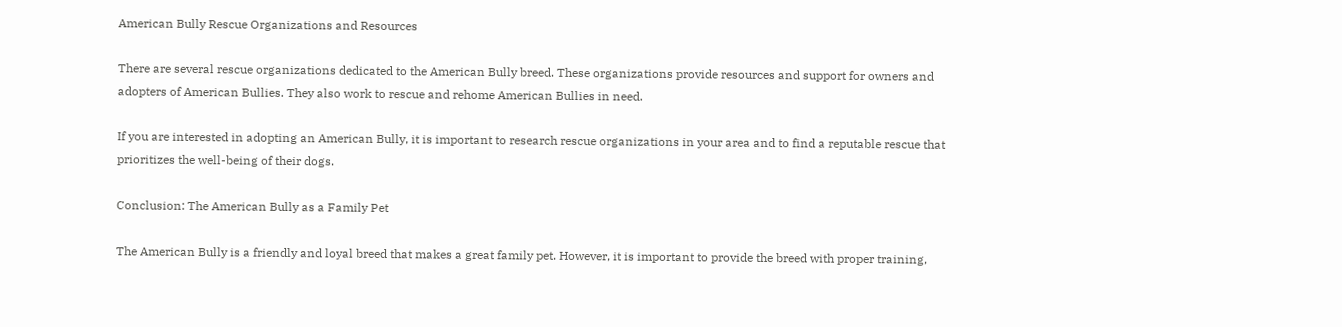American Bully Rescue Organizations and Resources

There are several rescue organizations dedicated to the American Bully breed. These organizations provide resources and support for owners and adopters of American Bullies. They also work to rescue and rehome American Bullies in need.

If you are interested in adopting an American Bully, it is important to research rescue organizations in your area and to find a reputable rescue that prioritizes the well-being of their dogs.

Conclusion: The American Bully as a Family Pet

The American Bully is a friendly and loyal breed that makes a great family pet. However, it is important to provide the breed with proper training,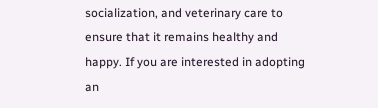socialization, and veterinary care to ensure that it remains healthy and happy. If you are interested in adopting an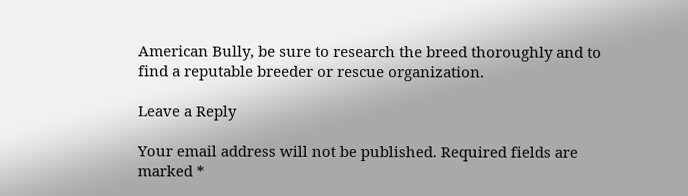American Bully, be sure to research the breed thoroughly and to find a reputable breeder or rescue organization.

Leave a Reply

Your email address will not be published. Required fields are marked *